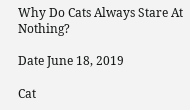Why Do Cats Always Stare At Nothing?

Date June 18, 2019

Cat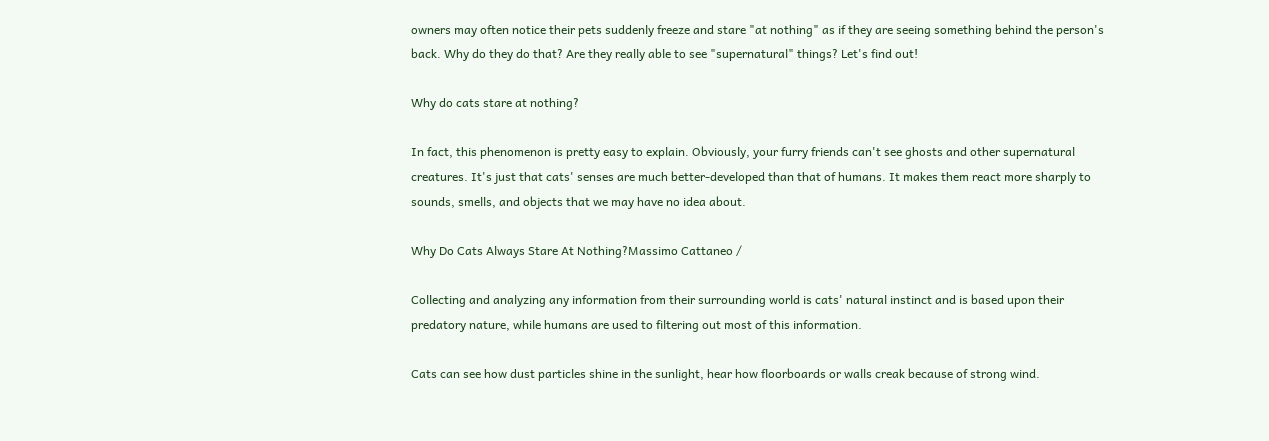owners may often notice their pets suddenly freeze and stare "at nothing" as if they are seeing something behind the person's back. Why do they do that? Are they really able to see "supernatural" things? Let's find out!

Why do cats stare at nothing?

In fact, this phenomenon is pretty easy to explain. Obviously, your furry friends can't see ghosts and other supernatural creatures. It's just that cats' senses are much better-developed than that of humans. It makes them react more sharply to sounds, smells, and objects that we may have no idea about.

Why Do Cats Always Stare At Nothing?Massimo Cattaneo /

Collecting and analyzing any information from their surrounding world is cats' natural instinct and is based upon their predatory nature, while humans are used to filtering out most of this information.

Cats can see how dust particles shine in the sunlight, hear how floorboards or walls creak because of strong wind.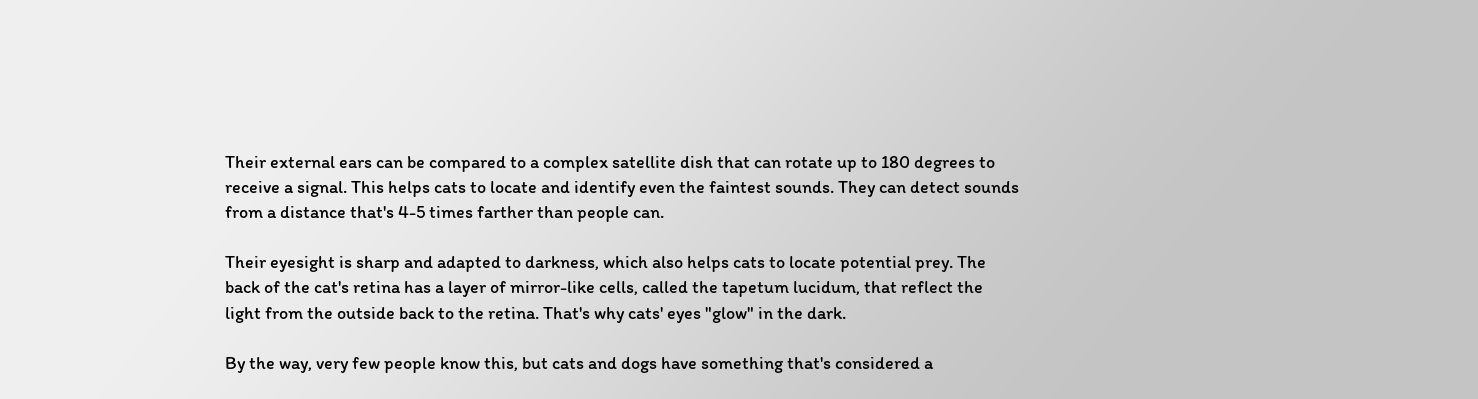Their external ears can be compared to a complex satellite dish that can rotate up to 180 degrees to receive a signal. This helps cats to locate and identify even the faintest sounds. They can detect sounds from a distance that's 4-5 times farther than people can.

Their eyesight is sharp and adapted to darkness, which also helps cats to locate potential prey. The back of the cat's retina has a layer of mirror-like cells, called the tapetum lucidum, that reflect the light from the outside back to the retina. That's why cats' eyes "glow" in the dark.

By the way, very few people know this, but cats and dogs have something that's considered a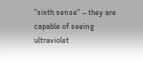"sixth sense" – they are capable of seeing ultraviolet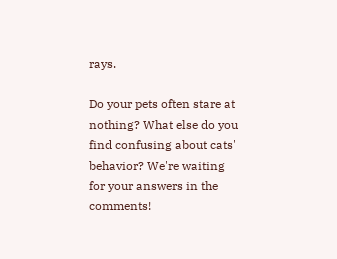rays.

Do your pets often stare at nothing? What else do you find confusing about cats' behavior? We're waiting for your answers in the comments!